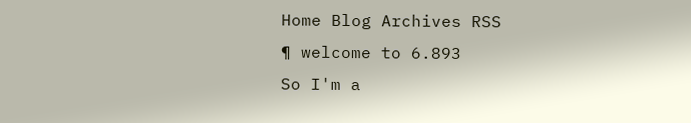Home Blog Archives RSS
¶ welcome to 6.893
So I'm a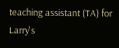teaching assistant (TA) for Larry's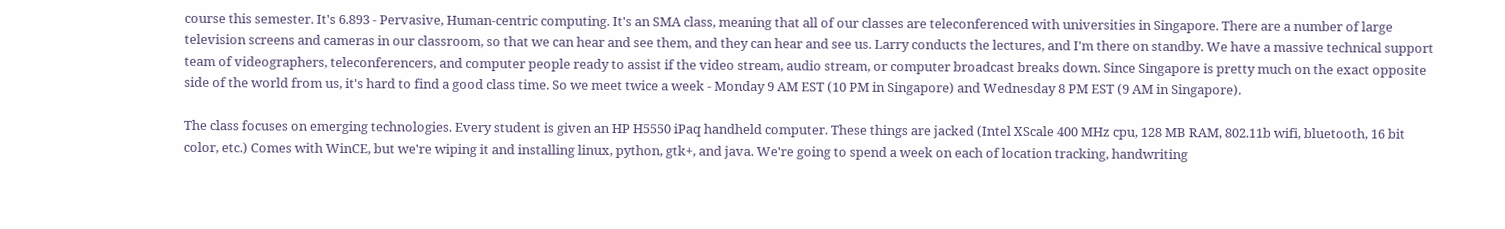course this semester. It's 6.893 - Pervasive, Human-centric computing. It's an SMA class, meaning that all of our classes are teleconferenced with universities in Singapore. There are a number of large television screens and cameras in our classroom, so that we can hear and see them, and they can hear and see us. Larry conducts the lectures, and I'm there on standby. We have a massive technical support team of videographers, teleconferencers, and computer people ready to assist if the video stream, audio stream, or computer broadcast breaks down. Since Singapore is pretty much on the exact opposite side of the world from us, it's hard to find a good class time. So we meet twice a week - Monday 9 AM EST (10 PM in Singapore) and Wednesday 8 PM EST (9 AM in Singapore).

The class focuses on emerging technologies. Every student is given an HP H5550 iPaq handheld computer. These things are jacked (Intel XScale 400 MHz cpu, 128 MB RAM, 802.11b wifi, bluetooth, 16 bit color, etc.) Comes with WinCE, but we're wiping it and installing linux, python, gtk+, and java. We're going to spend a week on each of location tracking, handwriting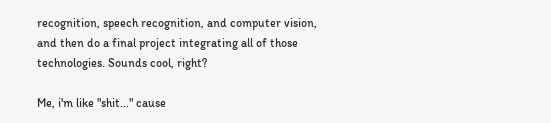recognition, speech recognition, and computer vision, and then do a final project integrating all of those technologies. Sounds cool, right?

Me, i'm like "shit..." cause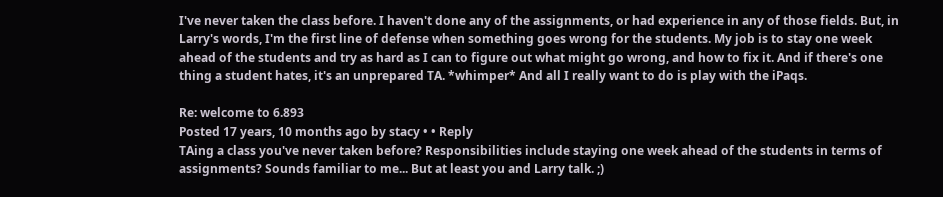I've never taken the class before. I haven't done any of the assignments, or had experience in any of those fields. But, in Larry's words, I'm the first line of defense when something goes wrong for the students. My job is to stay one week ahead of the students and try as hard as I can to figure out what might go wrong, and how to fix it. And if there's one thing a student hates, it's an unprepared TA. *whimper* And all I really want to do is play with the iPaqs.

Re: welcome to 6.893
Posted 17 years, 10 months ago by stacy • • Reply
TAing a class you've never taken before? Responsibilities include staying one week ahead of the students in terms of assignments? Sounds familiar to me... But at least you and Larry talk. ;)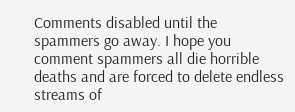Comments disabled until the spammers go away. I hope you comment spammers all die horrible deaths and are forced to delete endless streams of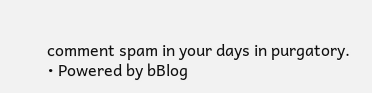comment spam in your days in purgatory.
• Powered by bBlog